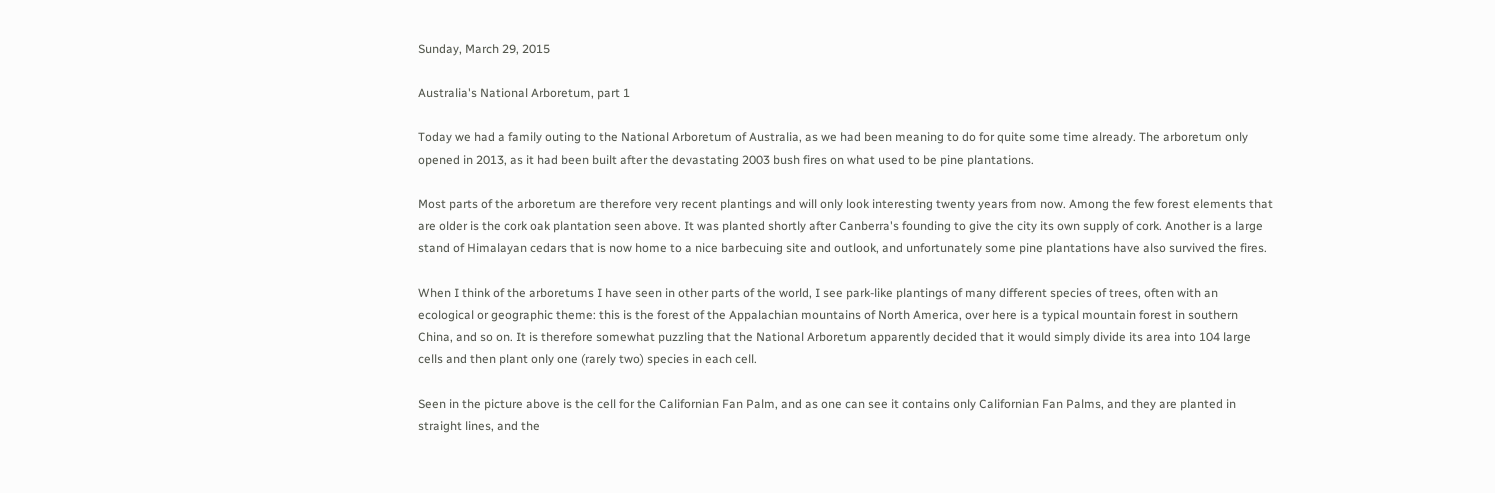Sunday, March 29, 2015

Australia's National Arboretum, part 1

Today we had a family outing to the National Arboretum of Australia, as we had been meaning to do for quite some time already. The arboretum only opened in 2013, as it had been built after the devastating 2003 bush fires on what used to be pine plantations.

Most parts of the arboretum are therefore very recent plantings and will only look interesting twenty years from now. Among the few forest elements that are older is the cork oak plantation seen above. It was planted shortly after Canberra's founding to give the city its own supply of cork. Another is a large stand of Himalayan cedars that is now home to a nice barbecuing site and outlook, and unfortunately some pine plantations have also survived the fires.

When I think of the arboretums I have seen in other parts of the world, I see park-like plantings of many different species of trees, often with an ecological or geographic theme: this is the forest of the Appalachian mountains of North America, over here is a typical mountain forest in southern China, and so on. It is therefore somewhat puzzling that the National Arboretum apparently decided that it would simply divide its area into 104 large cells and then plant only one (rarely two) species in each cell.

Seen in the picture above is the cell for the Californian Fan Palm, and as one can see it contains only Californian Fan Palms, and they are planted in straight lines, and the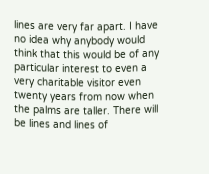lines are very far apart. I have no idea why anybody would think that this would be of any particular interest to even a very charitable visitor even twenty years from now when the palms are taller. There will be lines and lines of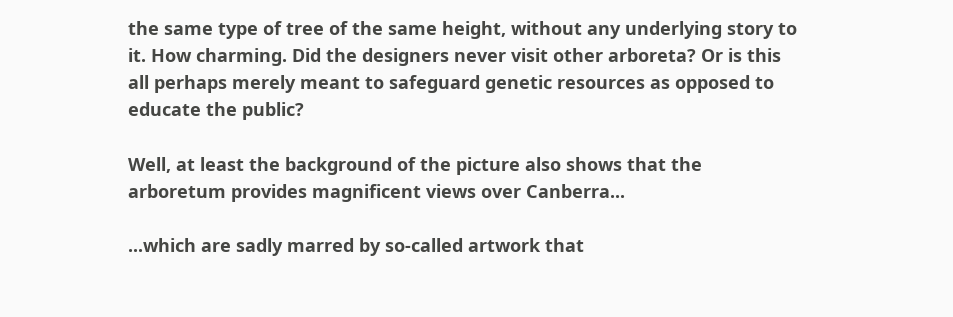the same type of tree of the same height, without any underlying story to it. How charming. Did the designers never visit other arboreta? Or is this all perhaps merely meant to safeguard genetic resources as opposed to educate the public?

Well, at least the background of the picture also shows that the arboretum provides magnificent views over Canberra...

...which are sadly marred by so-called artwork that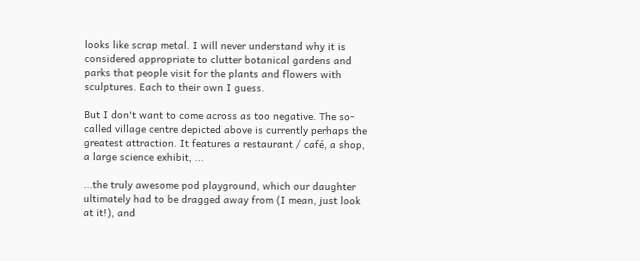looks like scrap metal. I will never understand why it is considered appropriate to clutter botanical gardens and parks that people visit for the plants and flowers with sculptures. Each to their own I guess.

But I don't want to come across as too negative. The so-called village centre depicted above is currently perhaps the greatest attraction. It features a restaurant / café, a shop, a large science exhibit, ...

...the truly awesome pod playground, which our daughter ultimately had to be dragged away from (I mean, just look at it!), and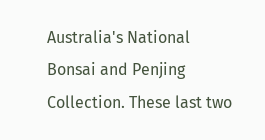Australia's National Bonsai and Penjing Collection. These last two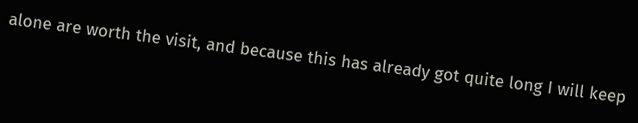alone are worth the visit, and because this has already got quite long I will keep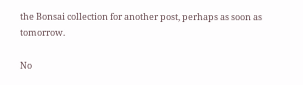the Bonsai collection for another post, perhaps as soon as tomorrow.

No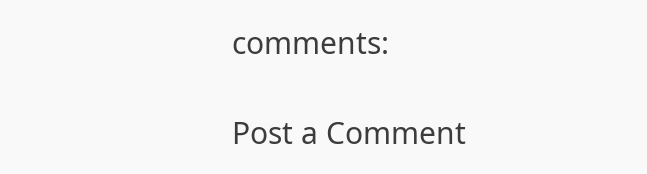comments:

Post a Comment